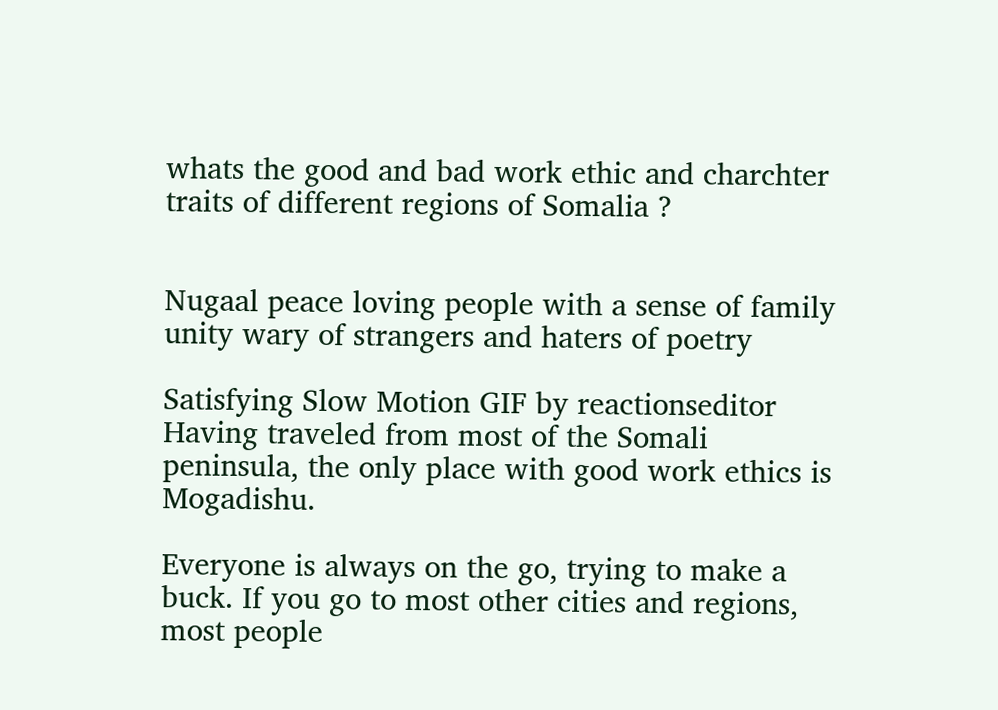whats the good and bad work ethic and charchter traits of different regions of Somalia ?


Nugaal peace loving people with a sense of family unity wary of strangers and haters of poetry

Satisfying Slow Motion GIF by reactionseditor
Having traveled from most of the Somali peninsula, the only place with good work ethics is Mogadishu.

Everyone is always on the go, trying to make a buck. If you go to most other cities and regions, most people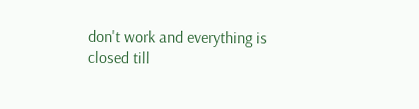don't work and everything is closed till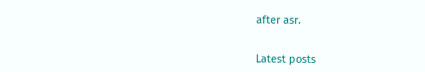after asr.


Latest posts